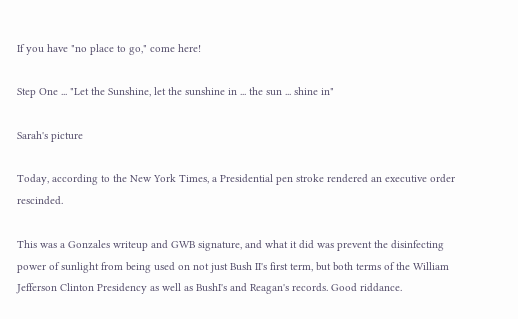If you have "no place to go," come here!

Step One ... "Let the Sunshine, let the sunshine in ... the sun ... shine in"

Sarah's picture

Today, according to the New York Times, a Presidential pen stroke rendered an executive order rescinded.

This was a Gonzales writeup and GWB signature, and what it did was prevent the disinfecting power of sunlight from being used on not just Bush II's first term, but both terms of the William Jefferson Clinton Presidency as well as BushI's and Reagan's records. Good riddance.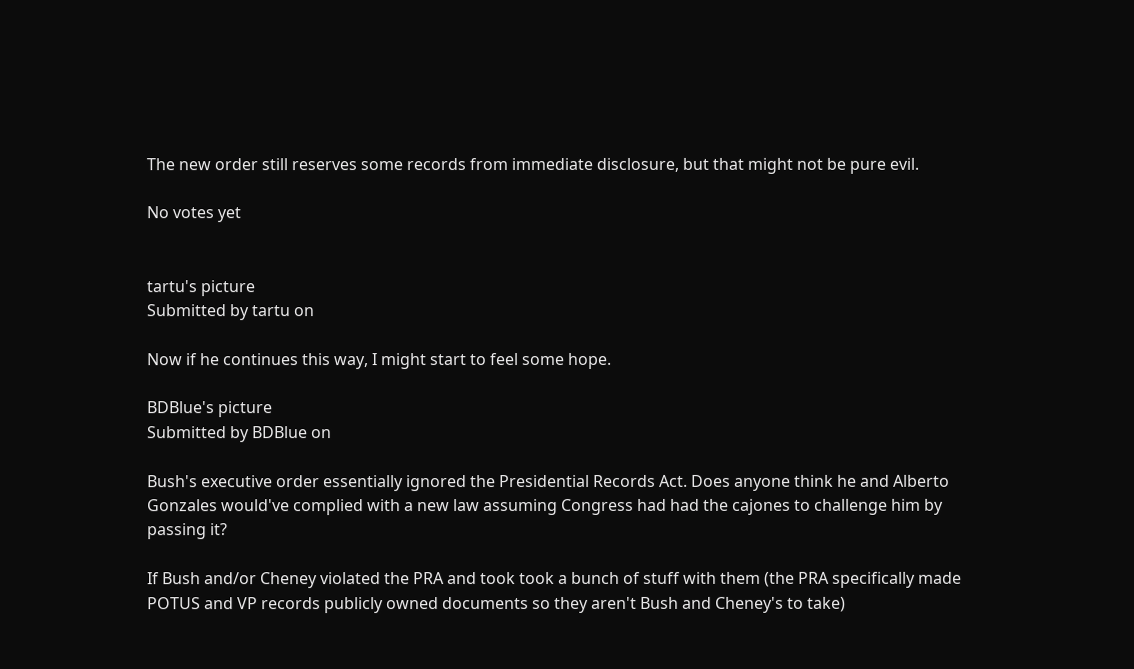The new order still reserves some records from immediate disclosure, but that might not be pure evil.

No votes yet


tartu's picture
Submitted by tartu on

Now if he continues this way, I might start to feel some hope.

BDBlue's picture
Submitted by BDBlue on

Bush's executive order essentially ignored the Presidential Records Act. Does anyone think he and Alberto Gonzales would've complied with a new law assuming Congress had had the cajones to challenge him by passing it?

If Bush and/or Cheney violated the PRA and took took a bunch of stuff with them (the PRA specifically made POTUS and VP records publicly owned documents so they aren't Bush and Cheney's to take)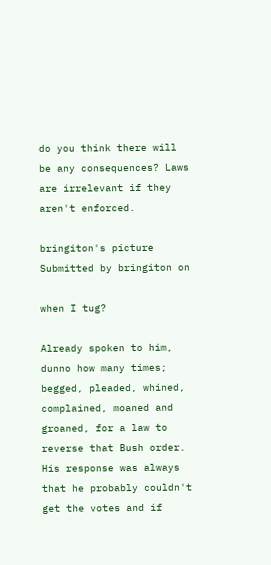do you think there will be any consequences? Laws are irrelevant if they aren't enforced.

bringiton's picture
Submitted by bringiton on

when I tug?

Already spoken to him, dunno how many times; begged, pleaded, whined, complained, moaned and groaned, for a law to reverse that Bush order. His response was always that he probably couldn't get the votes and if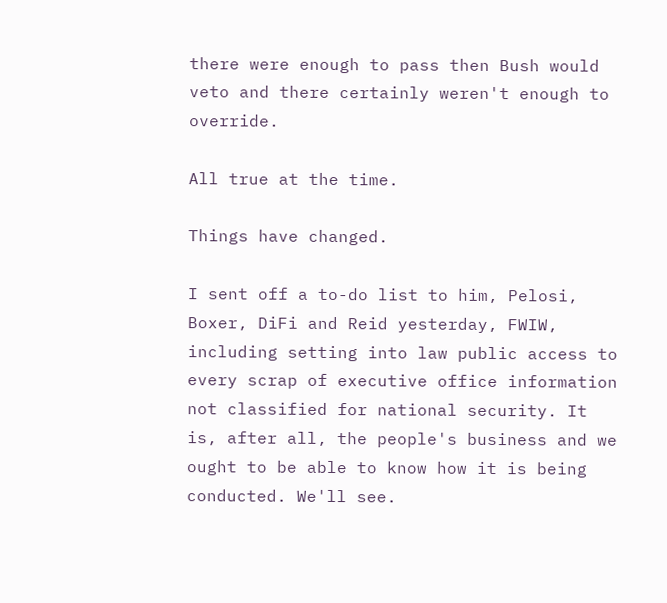there were enough to pass then Bush would veto and there certainly weren't enough to override.

All true at the time.

Things have changed.

I sent off a to-do list to him, Pelosi, Boxer, DiFi and Reid yesterday, FWIW, including setting into law public access to every scrap of executive office information not classified for national security. It is, after all, the people's business and we ought to be able to know how it is being conducted. We'll see.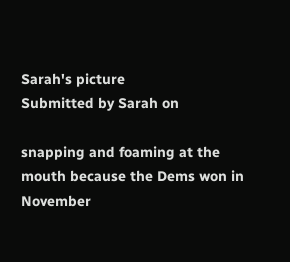Sarah's picture
Submitted by Sarah on

snapping and foaming at the mouth because the Dems won in November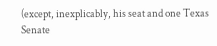(except, inexplicably, his seat and one Texas Senate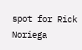spot for Rick Noriega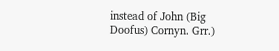instead of John (Big Doofus) Cornyn. Grr.)